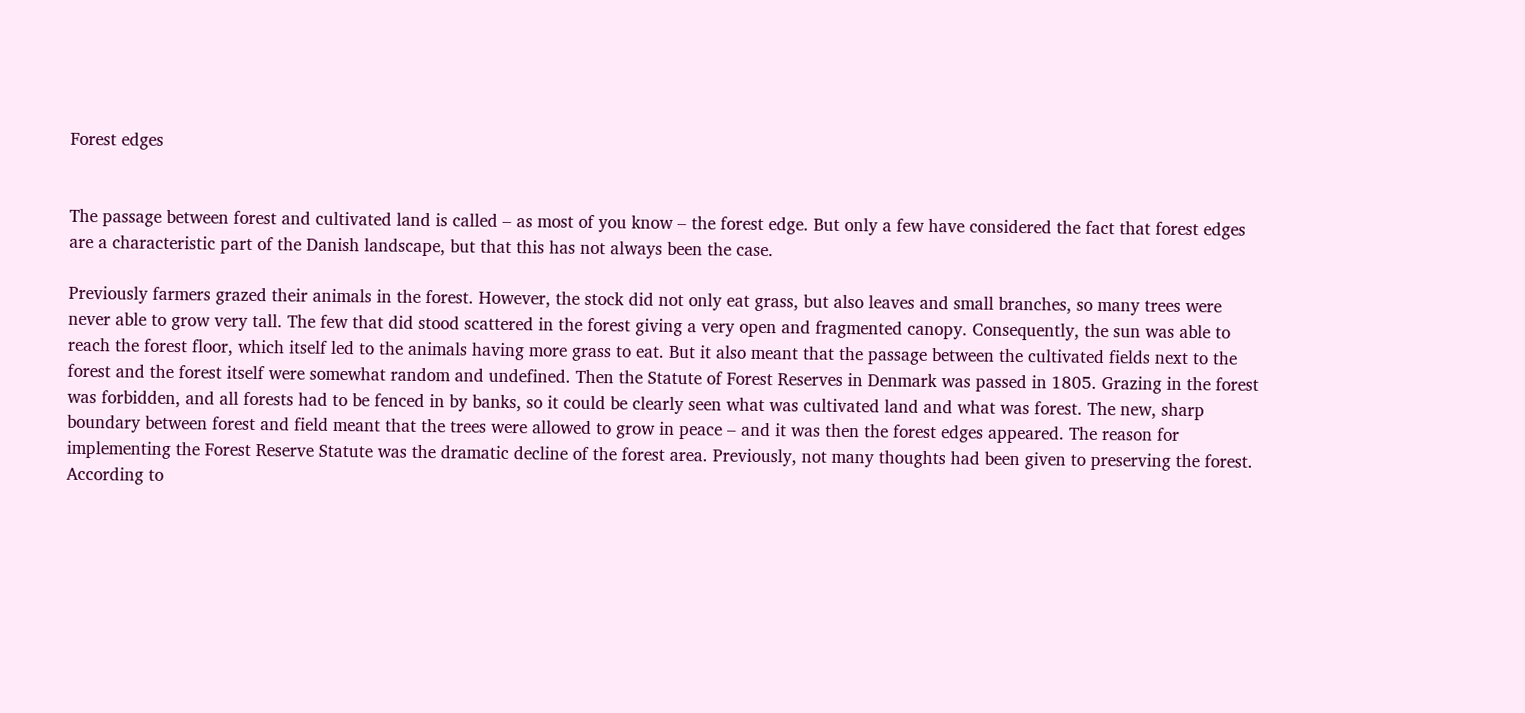Forest edges


The passage between forest and cultivated land is called – as most of you know – the forest edge. But only a few have considered the fact that forest edges are a characteristic part of the Danish landscape, but that this has not always been the case.

Previously farmers grazed their animals in the forest. However, the stock did not only eat grass, but also leaves and small branches, so many trees were never able to grow very tall. The few that did stood scattered in the forest giving a very open and fragmented canopy. Consequently, the sun was able to reach the forest floor, which itself led to the animals having more grass to eat. But it also meant that the passage between the cultivated fields next to the forest and the forest itself were somewhat random and undefined. Then the Statute of Forest Reserves in Denmark was passed in 1805. Grazing in the forest was forbidden, and all forests had to be fenced in by banks, so it could be clearly seen what was cultivated land and what was forest. The new, sharp boundary between forest and field meant that the trees were allowed to grow in peace – and it was then the forest edges appeared. The reason for implementing the Forest Reserve Statute was the dramatic decline of the forest area. Previously, not many thoughts had been given to preserving the forest. According to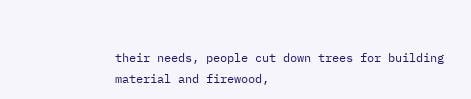their needs, people cut down trees for building material and firewood,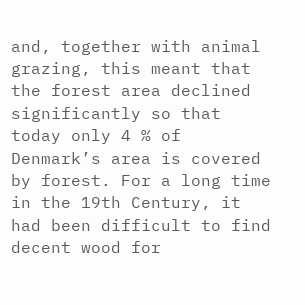and, together with animal grazing, this meant that the forest area declined significantly so that today only 4 % of Denmark’s area is covered by forest. For a long time in the 19th Century, it had been difficult to find decent wood for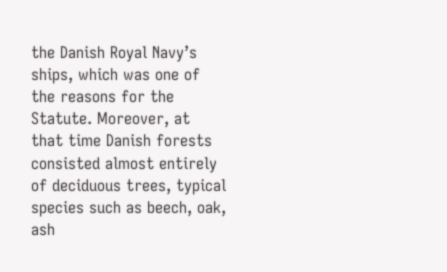the Danish Royal Navy’s ships, which was one of the reasons for the Statute. Moreover, at that time Danish forests consisted almost entirely of deciduous trees, typical species such as beech, oak, ash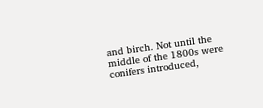and birch. Not until the middle of the 1800s were conifers introduced,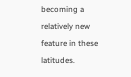becoming a relatively new feature in these latitudes.